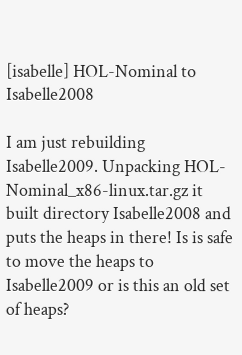[isabelle] HOL-Nominal to Isabelle2008

I am just rebuilding Isabelle2009. Unpacking HOL-Nominal_x86-linux.tar.gz it built directory Isabelle2008 and puts the heaps in there! Is is safe to move the heaps to Isabelle2009 or is this an old set of heaps?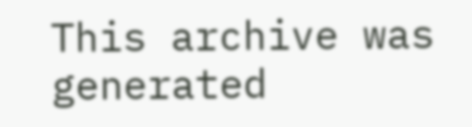This archive was generated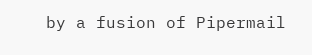by a fusion of Pipermail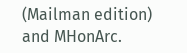(Mailman edition) and MHonArc.